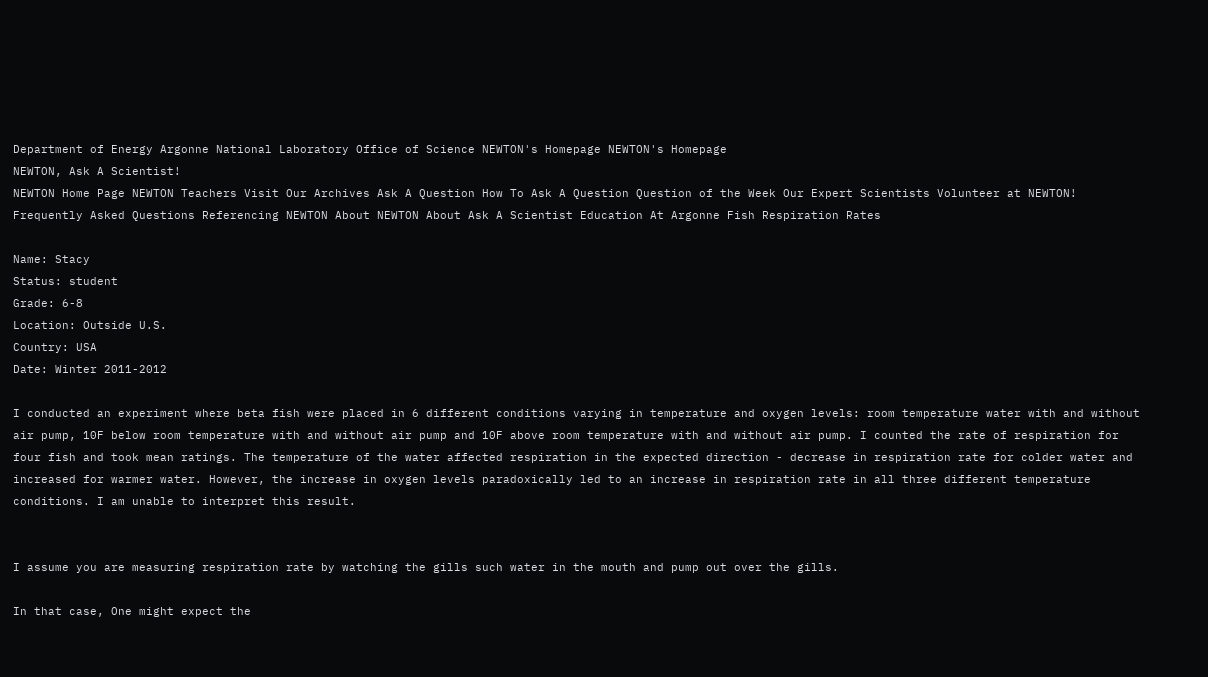Department of Energy Argonne National Laboratory Office of Science NEWTON's Homepage NEWTON's Homepage
NEWTON, Ask A Scientist!
NEWTON Home Page NEWTON Teachers Visit Our Archives Ask A Question How To Ask A Question Question of the Week Our Expert Scientists Volunteer at NEWTON! Frequently Asked Questions Referencing NEWTON About NEWTON About Ask A Scientist Education At Argonne Fish Respiration Rates

Name: Stacy
Status: student
Grade: 6-8
Location: Outside U.S.
Country: USA
Date: Winter 2011-2012

I conducted an experiment where beta fish were placed in 6 different conditions varying in temperature and oxygen levels: room temperature water with and without air pump, 10F below room temperature with and without air pump and 10F above room temperature with and without air pump. I counted the rate of respiration for four fish and took mean ratings. The temperature of the water affected respiration in the expected direction - decrease in respiration rate for colder water and increased for warmer water. However, the increase in oxygen levels paradoxically led to an increase in respiration rate in all three different temperature conditions. I am unable to interpret this result.


I assume you are measuring respiration rate by watching the gills such water in the mouth and pump out over the gills.

In that case, One might expect the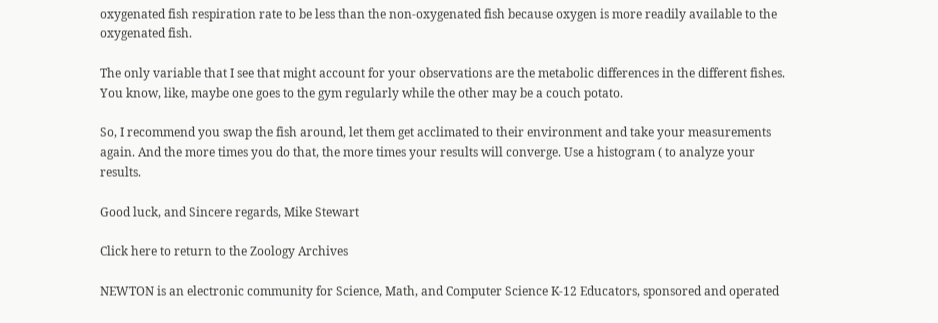oxygenated fish respiration rate to be less than the non-oxygenated fish because oxygen is more readily available to the oxygenated fish.

The only variable that I see that might account for your observations are the metabolic differences in the different fishes. You know, like, maybe one goes to the gym regularly while the other may be a couch potato.

So, I recommend you swap the fish around, let them get acclimated to their environment and take your measurements again. And the more times you do that, the more times your results will converge. Use a histogram ( to analyze your results.

Good luck, and Sincere regards, Mike Stewart

Click here to return to the Zoology Archives

NEWTON is an electronic community for Science, Math, and Computer Science K-12 Educators, sponsored and operated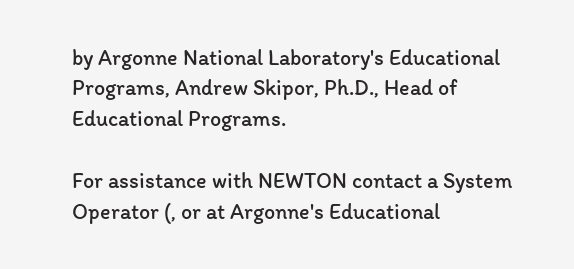by Argonne National Laboratory's Educational Programs, Andrew Skipor, Ph.D., Head of Educational Programs.

For assistance with NEWTON contact a System Operator (, or at Argonne's Educational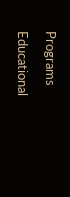Programs

Educational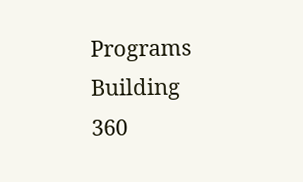Programs
Building 360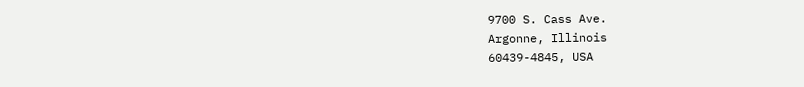9700 S. Cass Ave.
Argonne, Illinois
60439-4845, USA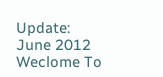Update: June 2012
Weclome To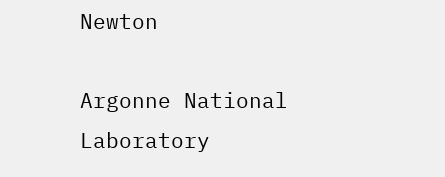Newton

Argonne National Laboratory